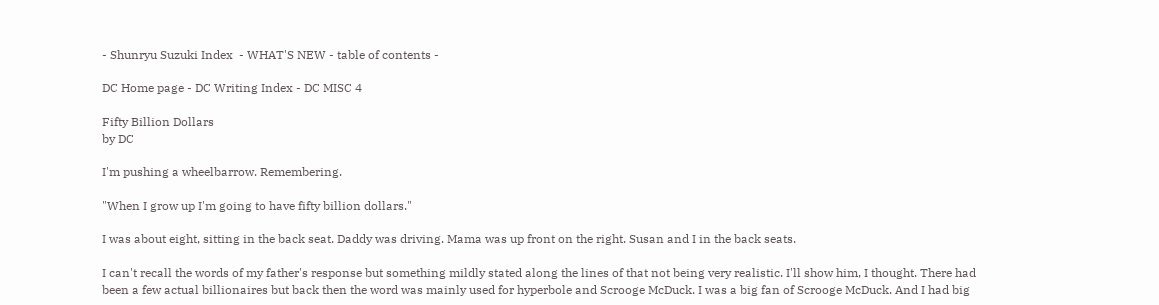- Shunryu Suzuki Index  - WHAT'S NEW - table of contents -

DC Home page - DC Writing Index - DC MISC 4

Fifty Billion Dollars
by DC

I'm pushing a wheelbarrow. Remembering.

"When I grow up I'm going to have fifty billion dollars."

I was about eight, sitting in the back seat. Daddy was driving. Mama was up front on the right. Susan and I in the back seats.

I can't recall the words of my father's response but something mildly stated along the lines of that not being very realistic. I'll show him, I thought. There had been a few actual billionaires but back then the word was mainly used for hyperbole and Scrooge McDuck. I was a big fan of Scrooge McDuck. And I had big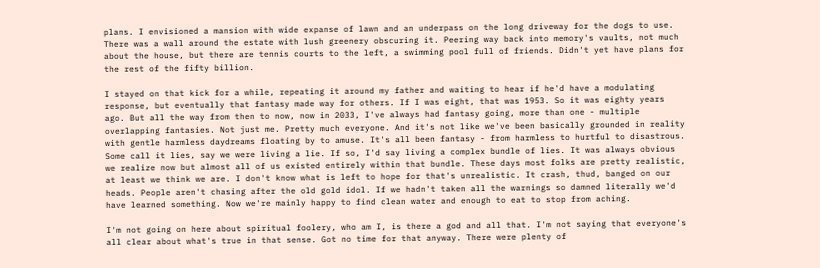plans. I envisioned a mansion with wide expanse of lawn and an underpass on the long driveway for the dogs to use. There was a wall around the estate with lush greenery obscuring it. Peering way back into memory's vaults, not much about the house, but there are tennis courts to the left, a swimming pool full of friends. Didn't yet have plans for the rest of the fifty billion.

I stayed on that kick for a while, repeating it around my father and waiting to hear if he'd have a modulating response, but eventually that fantasy made way for others. If I was eight, that was 1953. So it was eighty years ago. But all the way from then to now, now in 2033, I've always had fantasy going, more than one - multiple overlapping fantasies. Not just me. Pretty much everyone. And it's not like we've been basically grounded in reality with gentle harmless daydreams floating by to amuse. It's all been fantasy - from harmless to hurtful to disastrous. Some call it lies, say we were living a lie. If so, I'd say living a complex bundle of lies. It was always obvious we realize now but almost all of us existed entirely within that bundle. These days most folks are pretty realistic, at least we think we are. I don't know what is left to hope for that's unrealistic. It crash, thud, banged on our heads. People aren't chasing after the old gold idol. If we hadn't taken all the warnings so damned literally we'd have learned something. Now we're mainly happy to find clean water and enough to eat to stop from aching.

I'm not going on here about spiritual foolery, who am I, is there a god and all that. I'm not saying that everyone's all clear about what's true in that sense. Got no time for that anyway. There were plenty of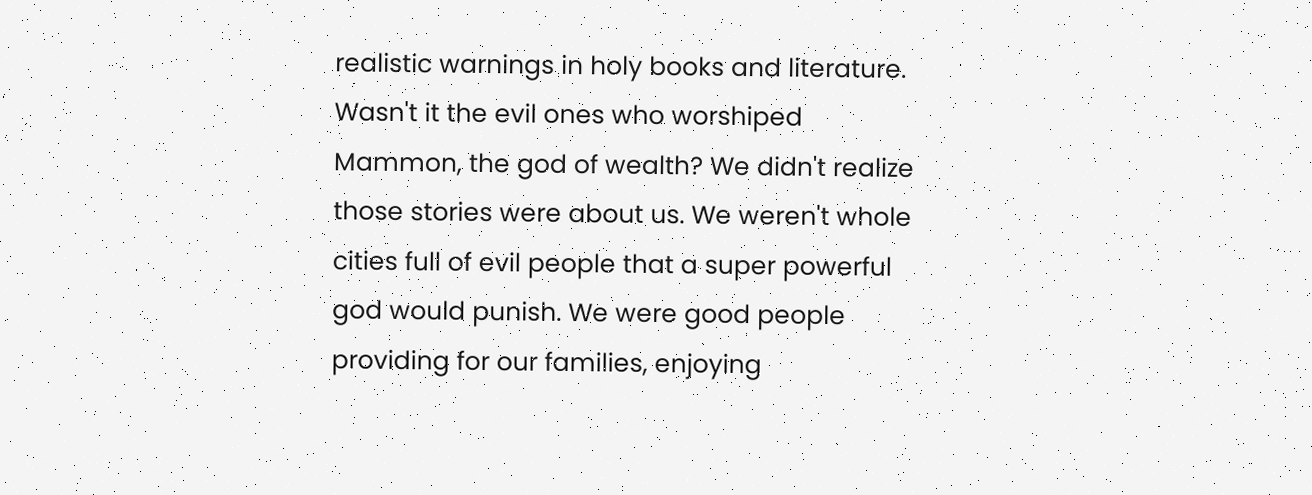realistic warnings in holy books and literature. Wasn't it the evil ones who worshiped Mammon, the god of wealth? We didn't realize those stories were about us. We weren't whole cities full of evil people that a super powerful god would punish. We were good people providing for our families, enjoying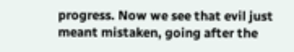progress. Now we see that evil just meant mistaken, going after the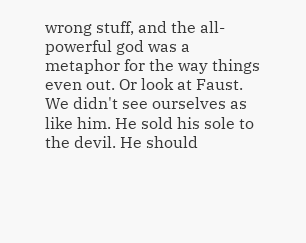wrong stuff, and the all-powerful god was a metaphor for the way things even out. Or look at Faust. We didn't see ourselves as like him. He sold his sole to the devil. He should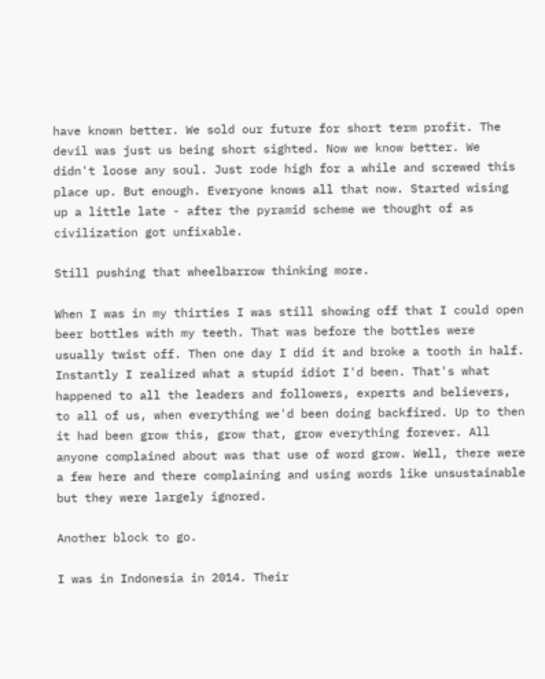have known better. We sold our future for short term profit. The devil was just us being short sighted. Now we know better. We didn't loose any soul. Just rode high for a while and screwed this place up. But enough. Everyone knows all that now. Started wising up a little late - after the pyramid scheme we thought of as civilization got unfixable.

Still pushing that wheelbarrow thinking more.

When I was in my thirties I was still showing off that I could open beer bottles with my teeth. That was before the bottles were usually twist off. Then one day I did it and broke a tooth in half. Instantly I realized what a stupid idiot I'd been. That's what happened to all the leaders and followers, experts and believers, to all of us, when everything we'd been doing backfired. Up to then it had been grow this, grow that, grow everything forever. All anyone complained about was that use of word grow. Well, there were a few here and there complaining and using words like unsustainable but they were largely ignored.

Another block to go.

I was in Indonesia in 2014. Their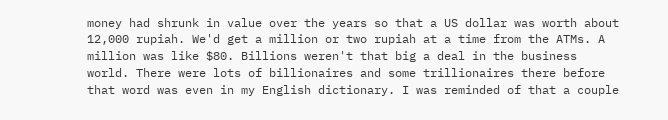money had shrunk in value over the years so that a US dollar was worth about 12,000 rupiah. We'd get a million or two rupiah at a time from the ATMs. A million was like $80. Billions weren't that big a deal in the business world. There were lots of billionaires and some trillionaires there before that word was even in my English dictionary. I was reminded of that a couple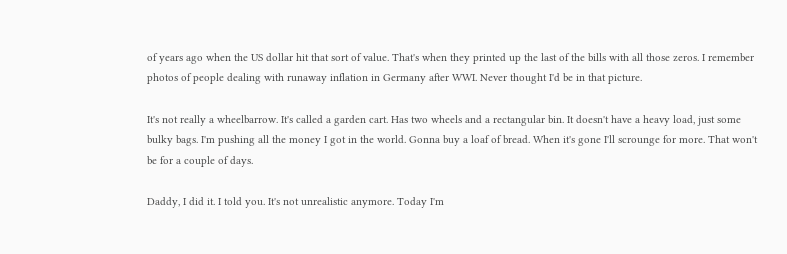of years ago when the US dollar hit that sort of value. That's when they printed up the last of the bills with all those zeros. I remember photos of people dealing with runaway inflation in Germany after WWI. Never thought I'd be in that picture.

It's not really a wheelbarrow. It's called a garden cart. Has two wheels and a rectangular bin. It doesn't have a heavy load, just some bulky bags. I'm pushing all the money I got in the world. Gonna buy a loaf of bread. When it's gone I'll scrounge for more. That won't be for a couple of days.

Daddy, I did it. I told you. It's not unrealistic anymore. Today I'm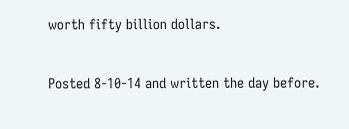worth fifty billion dollars.

Posted 8-10-14 and written the day before.